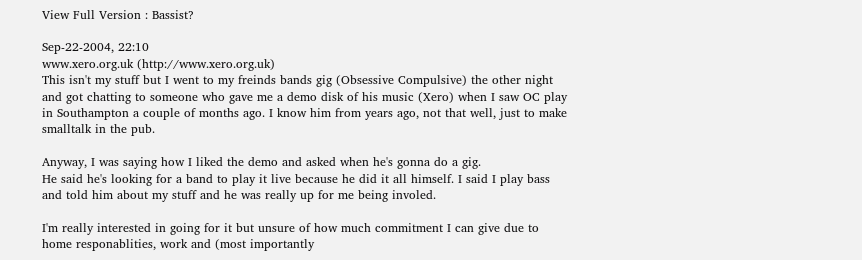View Full Version : Bassist?

Sep-22-2004, 22:10
www.xero.org.uk (http://www.xero.org.uk)
This isn't my stuff but I went to my freinds bands gig (Obsessive Compulsive) the other night and got chatting to someone who gave me a demo disk of his music (Xero) when I saw OC play in Southampton a couple of months ago. I know him from years ago, not that well, just to make smalltalk in the pub.

Anyway, I was saying how I liked the demo and asked when he's gonna do a gig.
He said he's looking for a band to play it live because he did it all himself. I said I play bass and told him about my stuff and he was really up for me being involed.

I'm really interested in going for it but unsure of how much commitment I can give due to home responablities, work and (most importantly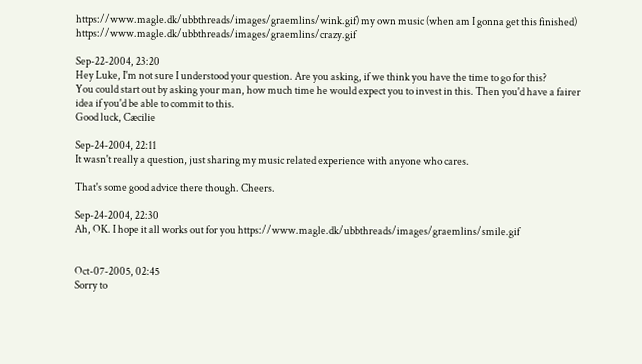https://www.magle.dk/ubbthreads/images/graemlins/wink.gif) my own music (when am I gonna get this finished) https://www.magle.dk/ubbthreads/images/graemlins/crazy.gif

Sep-22-2004, 23:20
Hey Luke, I'm not sure I understood your question. Are you asking, if we think you have the time to go for this?
You could start out by asking your man, how much time he would expect you to invest in this. Then you'd have a fairer idea if you'd be able to commit to this.
Good luck, Cæcilie

Sep-24-2004, 22:11
It wasn't really a question, just sharing my music related experience with anyone who cares.

That's some good advice there though. Cheers.

Sep-24-2004, 22:30
Ah, OK. I hope it all works out for you https://www.magle.dk/ubbthreads/images/graemlins/smile.gif


Oct-07-2005, 02:45
Sorry to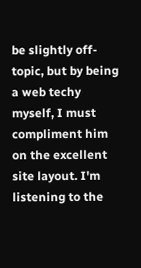be slightly off-topic, but by being a web techy myself, I must compliment him on the excellent site layout. I'm listening to the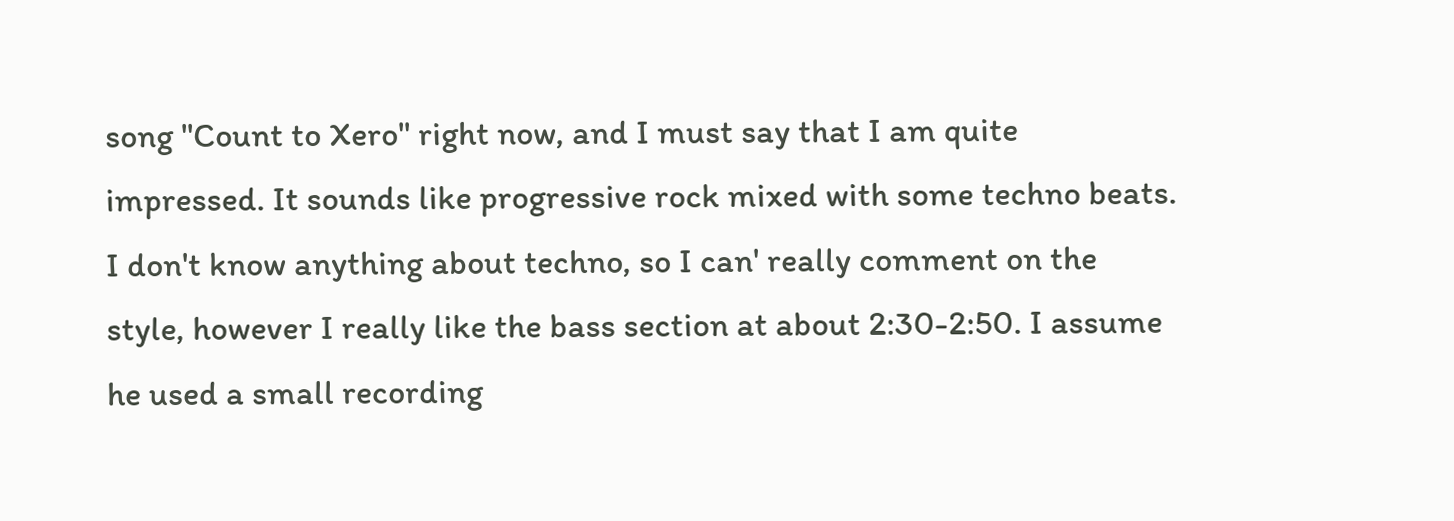song "Count to Xero" right now, and I must say that I am quite impressed. It sounds like progressive rock mixed with some techno beats. I don't know anything about techno, so I can' really comment on the style, however I really like the bass section at about 2:30-2:50. I assume he used a small recording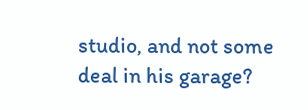studio, and not some deal in his garage?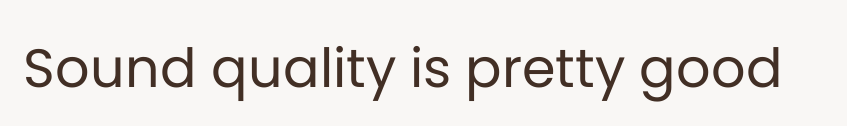Sound quality is pretty good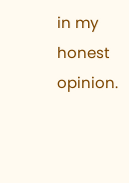in my honest opinion.